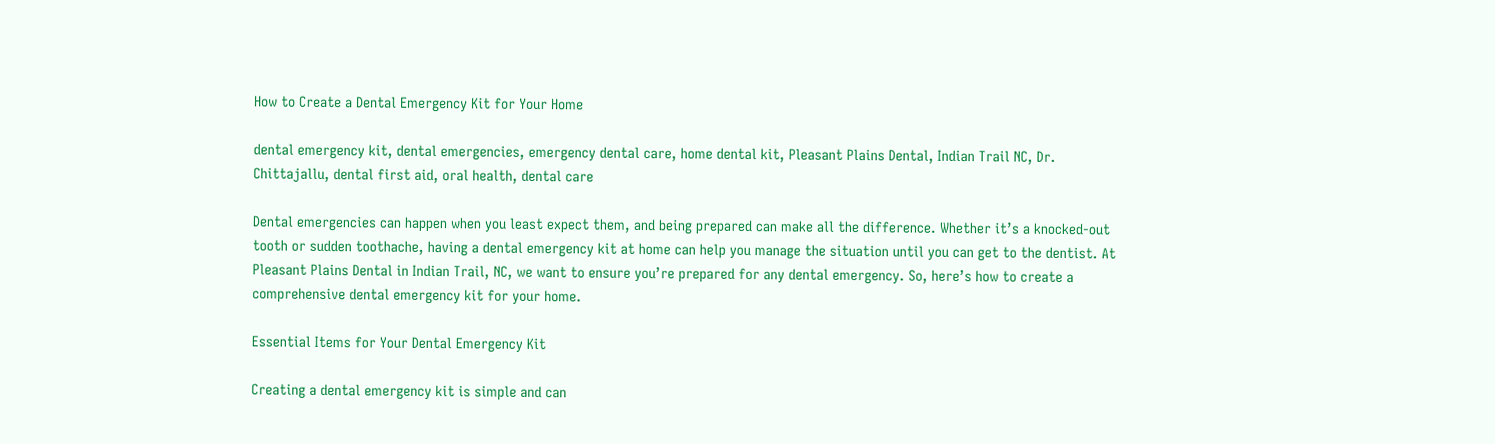How to Create a Dental Emergency Kit for Your Home

dental emergency kit, dental emergencies, emergency dental care, home dental kit, Pleasant Plains Dental, Indian Trail NC, Dr. Chittajallu, dental first aid, oral health, dental care

Dental emergencies can happen when you least expect them, and being prepared can make all the difference. Whether it’s a knocked-out tooth or sudden toothache, having a dental emergency kit at home can help you manage the situation until you can get to the dentist. At Pleasant Plains Dental in Indian Trail, NC, we want to ensure you’re prepared for any dental emergency. So, here’s how to create a comprehensive dental emergency kit for your home.

Essential Items for Your Dental Emergency Kit

Creating a dental emergency kit is simple and can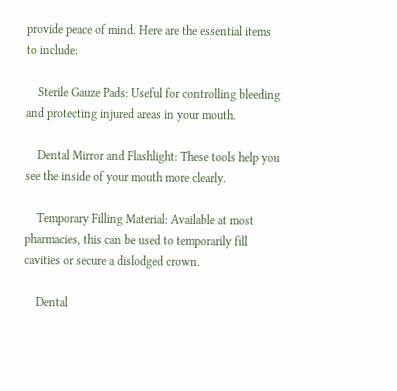provide peace of mind. Here are the essential items to include:

    Sterile Gauze Pads: Useful for controlling bleeding and protecting injured areas in your mouth.

    Dental Mirror and Flashlight: These tools help you see the inside of your mouth more clearly.

    Temporary Filling Material: Available at most pharmacies, this can be used to temporarily fill cavities or secure a dislodged crown.

    Dental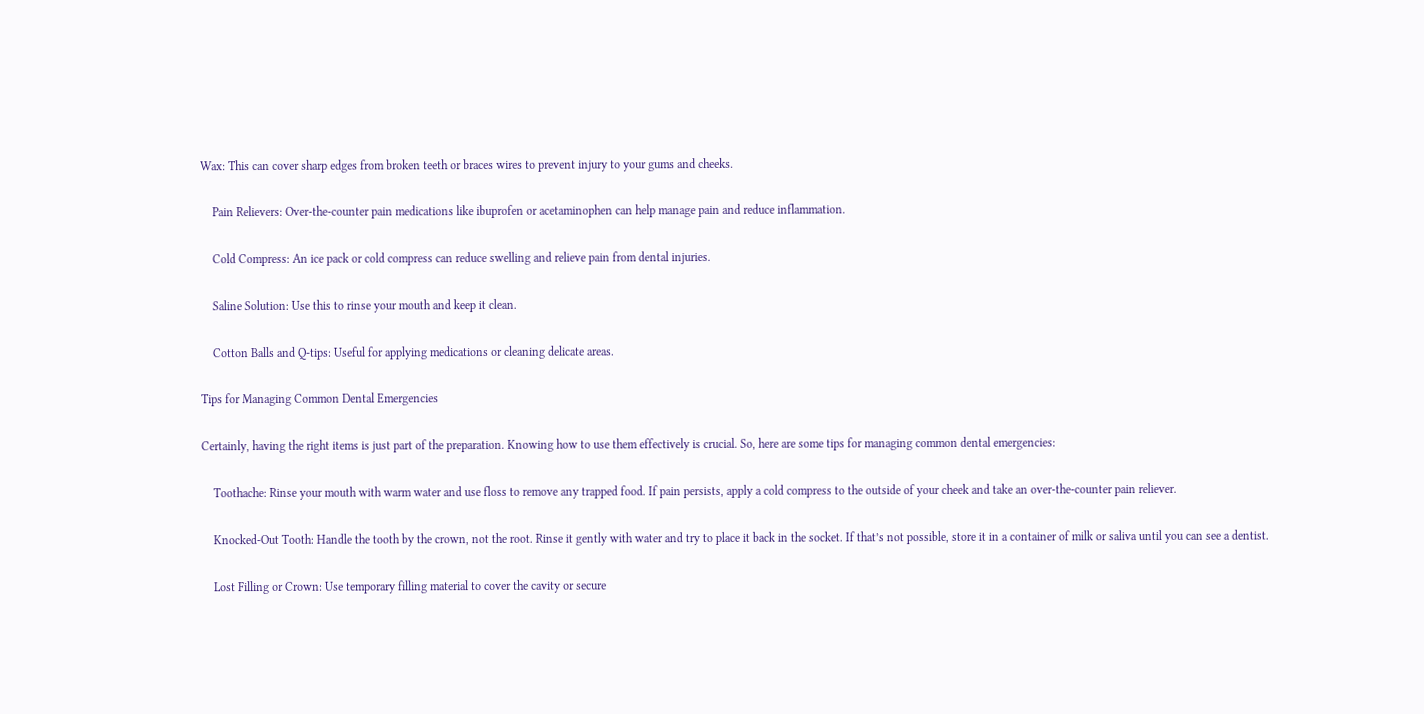Wax: This can cover sharp edges from broken teeth or braces wires to prevent injury to your gums and cheeks.

    Pain Relievers: Over-the-counter pain medications like ibuprofen or acetaminophen can help manage pain and reduce inflammation.

    Cold Compress: An ice pack or cold compress can reduce swelling and relieve pain from dental injuries.

    Saline Solution: Use this to rinse your mouth and keep it clean.

    Cotton Balls and Q-tips: Useful for applying medications or cleaning delicate areas.

Tips for Managing Common Dental Emergencies

Certainly, having the right items is just part of the preparation. Knowing how to use them effectively is crucial. So, here are some tips for managing common dental emergencies:

    Toothache: Rinse your mouth with warm water and use floss to remove any trapped food. If pain persists, apply a cold compress to the outside of your cheek and take an over-the-counter pain reliever.

    Knocked-Out Tooth: Handle the tooth by the crown, not the root. Rinse it gently with water and try to place it back in the socket. If that’s not possible, store it in a container of milk or saliva until you can see a dentist.

    Lost Filling or Crown: Use temporary filling material to cover the cavity or secure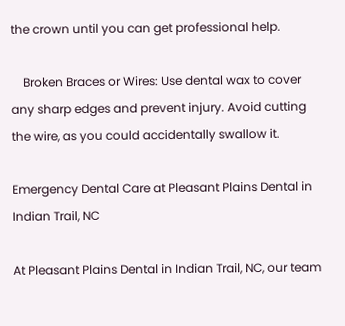the crown until you can get professional help.

    Broken Braces or Wires: Use dental wax to cover any sharp edges and prevent injury. Avoid cutting the wire, as you could accidentally swallow it.

Emergency Dental Care at Pleasant Plains Dental in Indian Trail, NC

At Pleasant Plains Dental in Indian Trail, NC, our team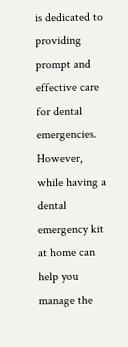is dedicated to providing prompt and effective care for dental emergencies. However, while having a dental emergency kit at home can help you manage the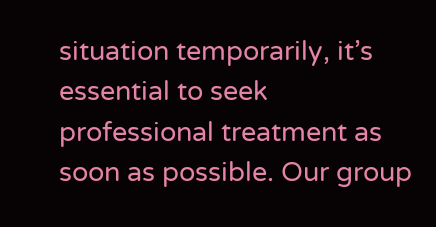situation temporarily, it’s essential to seek professional treatment as soon as possible. Our group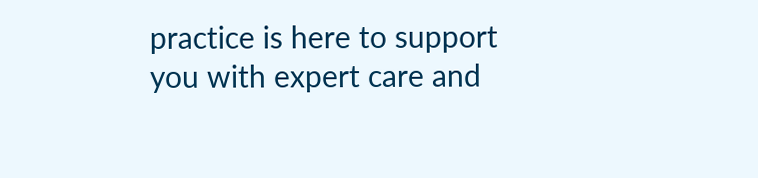practice is here to support you with expert care and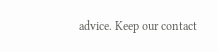advice. Keep our contact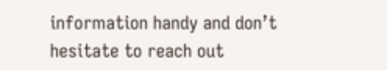information handy and don’t hesitate to reach out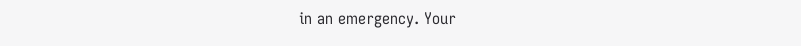in an emergency. Your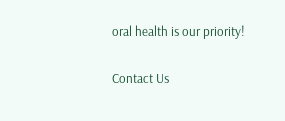oral health is our priority!

Contact Us